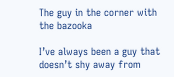The guy in the corner with the bazooka

I’ve always been a guy that doesn’t shy away from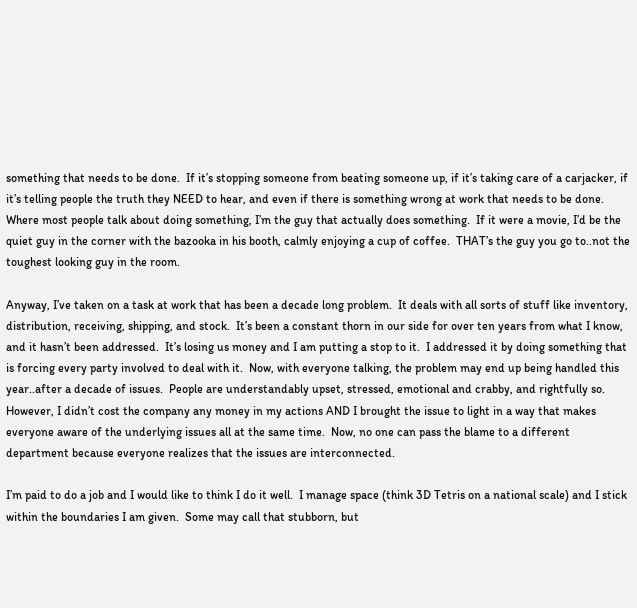something that needs to be done.  If it’s stopping someone from beating someone up, if it’s taking care of a carjacker, if it’s telling people the truth they NEED to hear, and even if there is something wrong at work that needs to be done.  Where most people talk about doing something, I’m the guy that actually does something.  If it were a movie, I’d be the quiet guy in the corner with the bazooka in his booth, calmly enjoying a cup of coffee.  THAT’s the guy you go to..not the toughest looking guy in the room.

Anyway, I’ve taken on a task at work that has been a decade long problem.  It deals with all sorts of stuff like inventory, distribution, receiving, shipping, and stock.  It’s been a constant thorn in our side for over ten years from what I know, and it hasn’t been addressed.  It’s losing us money and I am putting a stop to it.  I addressed it by doing something that is forcing every party involved to deal with it.  Now, with everyone talking, the problem may end up being handled this year..after a decade of issues.  People are understandably upset, stressed, emotional and crabby, and rightfully so.  However, I didn’t cost the company any money in my actions AND I brought the issue to light in a way that makes everyone aware of the underlying issues all at the same time.  Now, no one can pass the blame to a different department because everyone realizes that the issues are interconnected.

I’m paid to do a job and I would like to think I do it well.  I manage space (think 3D Tetris on a national scale) and I stick within the boundaries I am given.  Some may call that stubborn, but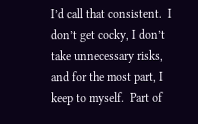I’d call that consistent.  I don’t get cocky, I don’t take unnecessary risks, and for the most part, I keep to myself.  Part of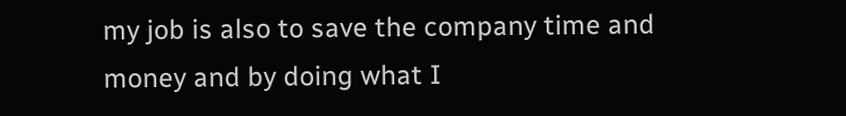my job is also to save the company time and money and by doing what I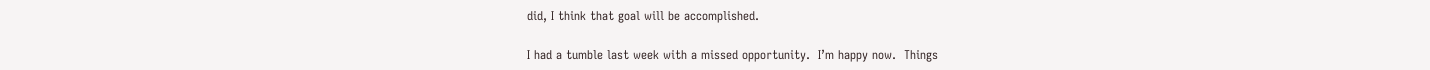did, I think that goal will be accomplished.

I had a tumble last week with a missed opportunity.  I’m happy now.  Things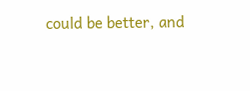could be better, and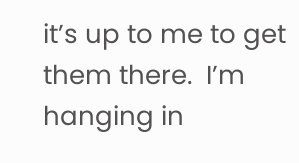it’s up to me to get them there.  I’m hanging in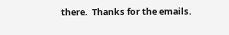there.  Thanks for the emails.